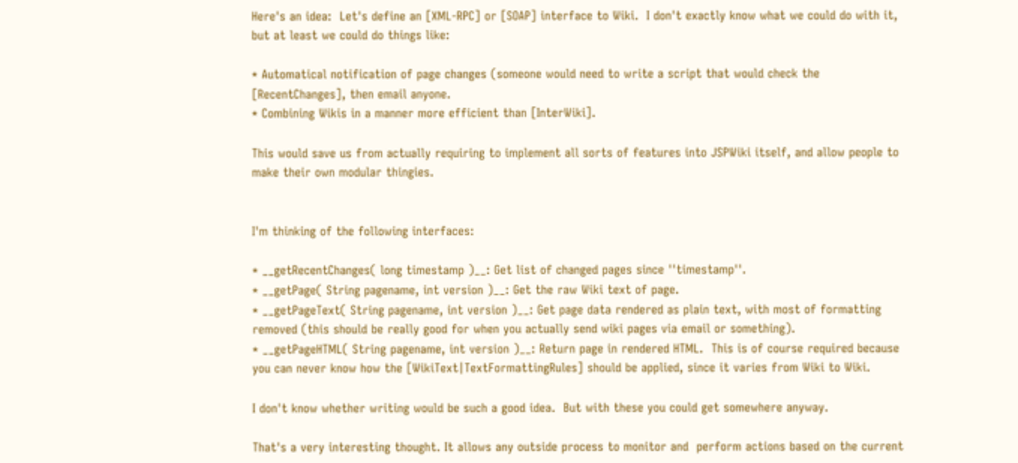Here's an idea:  Let's define an [XML-RPC] or [SOAP] interface to Wiki.  I don't exactly know what we could do with it, but at least we could do things like:

* Automatical notification of page changes (someone would need to write a script that would check the [RecentChanges], then email anyone.
* Combining Wikis in a manner more efficient than [InterWiki].

This would save us from actually requiring to implement all sorts of features into JSPWiki itself, and allow people to make their own modular thingies.


I'm thinking of the following interfaces:

* __getRecentChanges( long timestamp )__: Get list of changed pages since ''timestamp''.
* __getPage( String pagename, int version )__: Get the raw Wiki text of page.
* __getPageText( String pagename, int version )__: Get page data rendered as plain text, with most of formatting removed (this should be really good for when you actually send wiki pages via email or something).
* __getPageHTML( String pagename, int version )__: Return page in rendered HTML.  This is of course required because you can never know how the [WikiText|TextFormattingRules] should be applied, since it varies from Wiki to Wiki.

I don't know whether writing would be such a good idea.  But with these you could get somewhere anyway.

That's a very interesting thought. It allows any outside process to monitor and  perform actions based on the current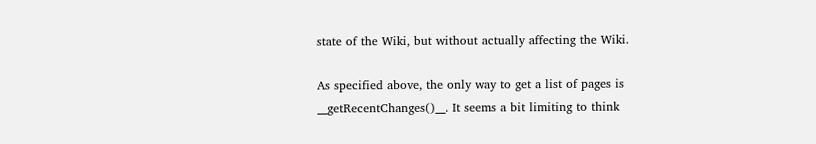state of the Wiki, but without actually affecting the Wiki.

As specified above, the only way to get a list of pages is __getRecentChanges()__. It seems a bit limiting to think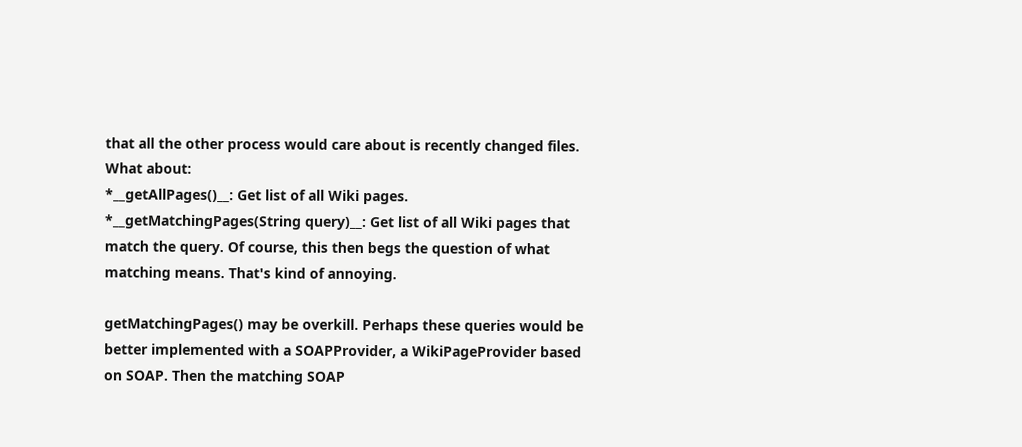that all the other process would care about is recently changed files. What about:
*__getAllPages()__: Get list of all Wiki pages.
*__getMatchingPages(String query)__: Get list of all Wiki pages that match the query. Of course, this then begs the question of what matching means. That's kind of annoying.

getMatchingPages() may be overkill. Perhaps these queries would be better implemented with a SOAPProvider, a WikiPageProvider based on SOAP. Then the matching SOAP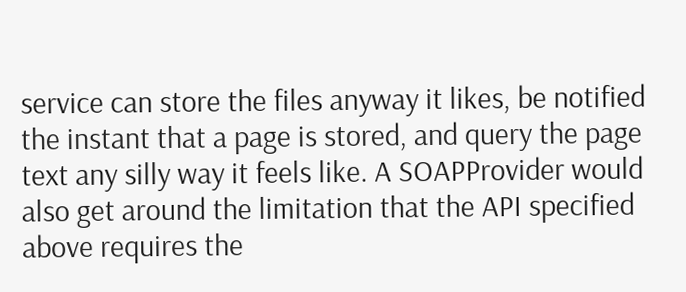service can store the files anyway it likes, be notified the instant that a page is stored, and query the page text any silly way it feels like. A SOAPProvider would also get around the limitation that the API specified above requires the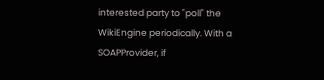interested party to "poll" the WikiEngine periodically. With a SOAPProvider, if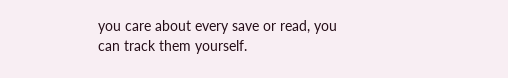you care about every save or read, you can track them yourself.